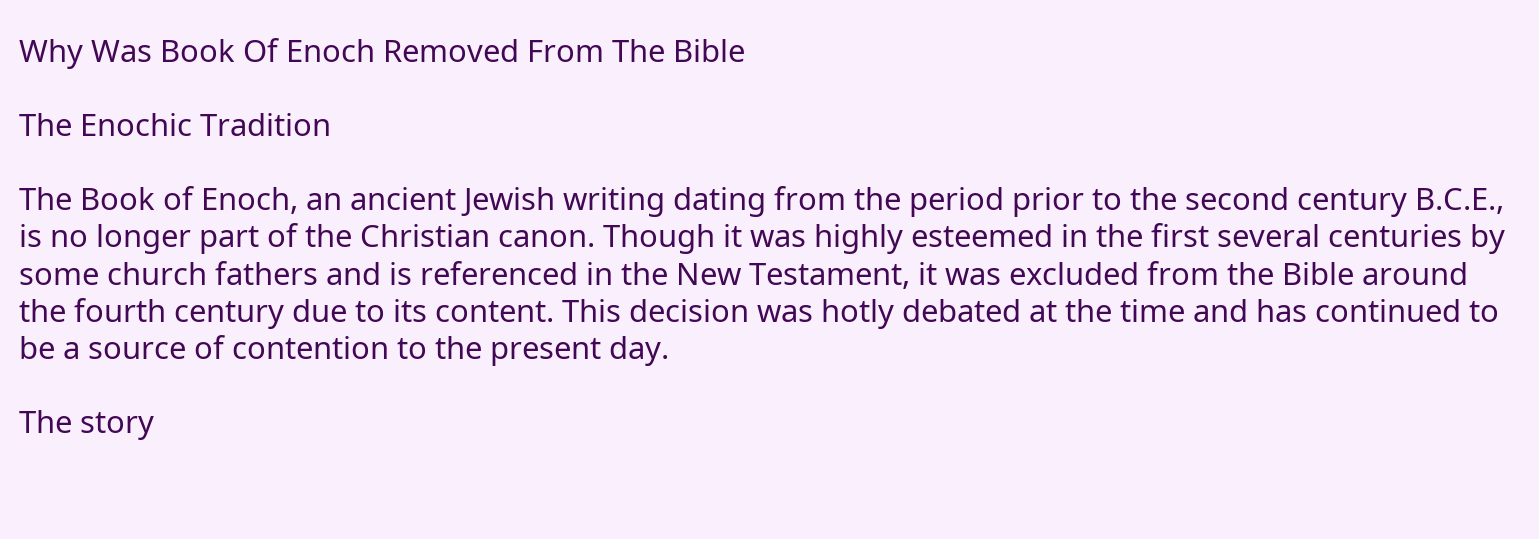Why Was Book Of Enoch Removed From The Bible

The Enochic Tradition

The Book of Enoch, an ancient Jewish writing dating from the period prior to the second century B.C.E., is no longer part of the Christian canon. Though it was highly esteemed in the first several centuries by some church fathers and is referenced in the New Testament, it was excluded from the Bible around the fourth century due to its content. This decision was hotly debated at the time and has continued to be a source of contention to the present day.

The story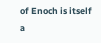of Enoch is itself a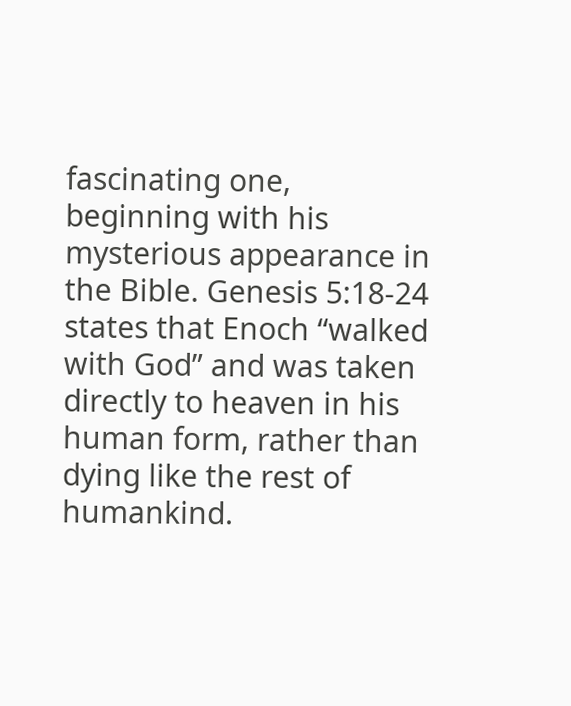fascinating one, beginning with his mysterious appearance in the Bible. Genesis 5:18-24 states that Enoch “walked with God” and was taken directly to heaven in his human form, rather than dying like the rest of humankind.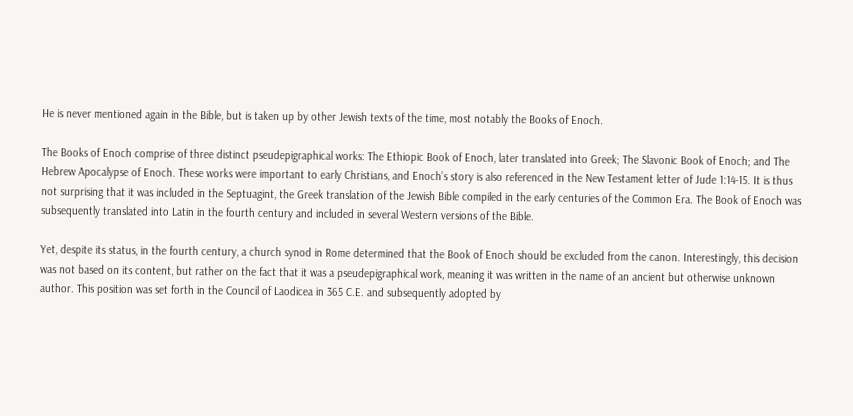He is never mentioned again in the Bible, but is taken up by other Jewish texts of the time, most notably the Books of Enoch.

The Books of Enoch comprise of three distinct pseudepigraphical works: The Ethiopic Book of Enoch, later translated into Greek; The Slavonic Book of Enoch; and The Hebrew Apocalypse of Enoch. These works were important to early Christians, and Enoch’s story is also referenced in the New Testament letter of Jude 1:14-15. It is thus not surprising that it was included in the Septuagint, the Greek translation of the Jewish Bible compiled in the early centuries of the Common Era. The Book of Enoch was subsequently translated into Latin in the fourth century and included in several Western versions of the Bible.

Yet, despite its status, in the fourth century, a church synod in Rome determined that the Book of Enoch should be excluded from the canon. Interestingly, this decision was not based on its content, but rather on the fact that it was a pseudepigraphical work, meaning it was written in the name of an ancient but otherwise unknown author. This position was set forth in the Council of Laodicea in 365 C.E. and subsequently adopted by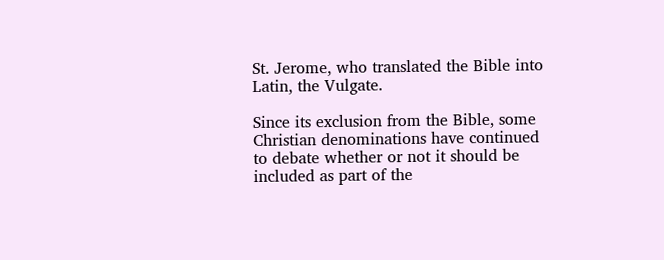St. Jerome, who translated the Bible into Latin, the Vulgate.

Since its exclusion from the Bible, some Christian denominations have continued to debate whether or not it should be included as part of the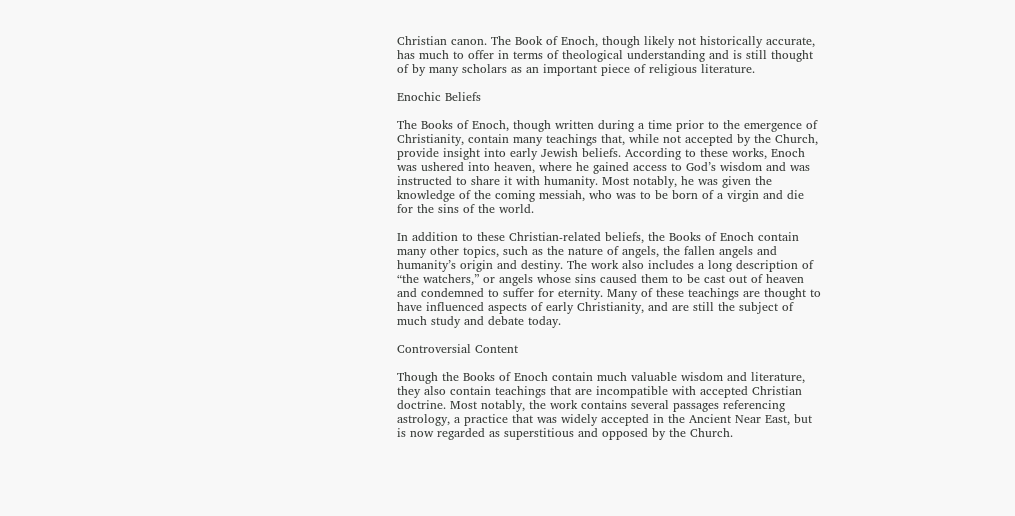Christian canon. The Book of Enoch, though likely not historically accurate, has much to offer in terms of theological understanding and is still thought of by many scholars as an important piece of religious literature.

Enochic Beliefs

The Books of Enoch, though written during a time prior to the emergence of Christianity, contain many teachings that, while not accepted by the Church, provide insight into early Jewish beliefs. According to these works, Enoch was ushered into heaven, where he gained access to God’s wisdom and was instructed to share it with humanity. Most notably, he was given the knowledge of the coming messiah, who was to be born of a virgin and die for the sins of the world.

In addition to these Christian-related beliefs, the Books of Enoch contain many other topics, such as the nature of angels, the fallen angels and humanity’s origin and destiny. The work also includes a long description of “the watchers,” or angels whose sins caused them to be cast out of heaven and condemned to suffer for eternity. Many of these teachings are thought to have influenced aspects of early Christianity, and are still the subject of much study and debate today.

Controversial Content

Though the Books of Enoch contain much valuable wisdom and literature, they also contain teachings that are incompatible with accepted Christian doctrine. Most notably, the work contains several passages referencing astrology, a practice that was widely accepted in the Ancient Near East, but is now regarded as superstitious and opposed by the Church.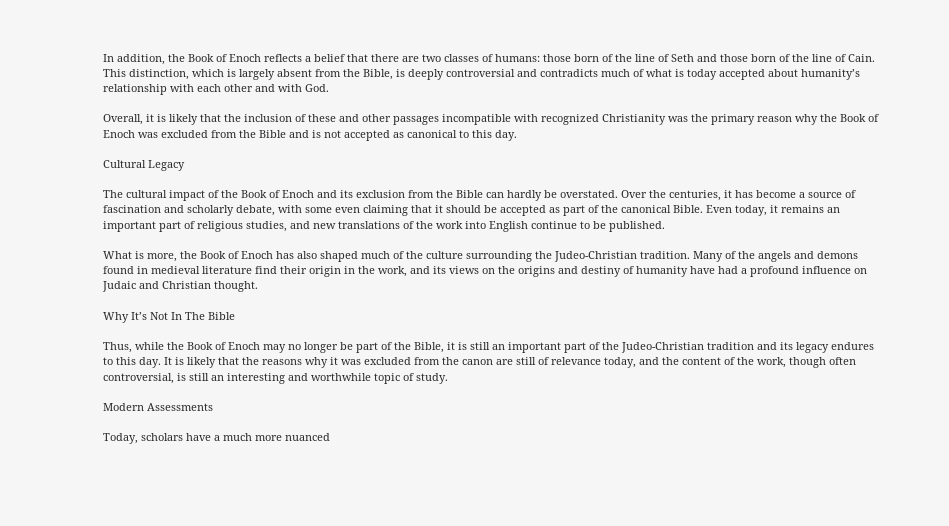In addition, the Book of Enoch reflects a belief that there are two classes of humans: those born of the line of Seth and those born of the line of Cain. This distinction, which is largely absent from the Bible, is deeply controversial and contradicts much of what is today accepted about humanity’s relationship with each other and with God.

Overall, it is likely that the inclusion of these and other passages incompatible with recognized Christianity was the primary reason why the Book of Enoch was excluded from the Bible and is not accepted as canonical to this day.

Cultural Legacy

The cultural impact of the Book of Enoch and its exclusion from the Bible can hardly be overstated. Over the centuries, it has become a source of fascination and scholarly debate, with some even claiming that it should be accepted as part of the canonical Bible. Even today, it remains an important part of religious studies, and new translations of the work into English continue to be published.

What is more, the Book of Enoch has also shaped much of the culture surrounding the Judeo-Christian tradition. Many of the angels and demons found in medieval literature find their origin in the work, and its views on the origins and destiny of humanity have had a profound influence on Judaic and Christian thought.

Why It’s Not In The Bible

Thus, while the Book of Enoch may no longer be part of the Bible, it is still an important part of the Judeo-Christian tradition and its legacy endures to this day. It is likely that the reasons why it was excluded from the canon are still of relevance today, and the content of the work, though often controversial, is still an interesting and worthwhile topic of study.

Modern Assessments

Today, scholars have a much more nuanced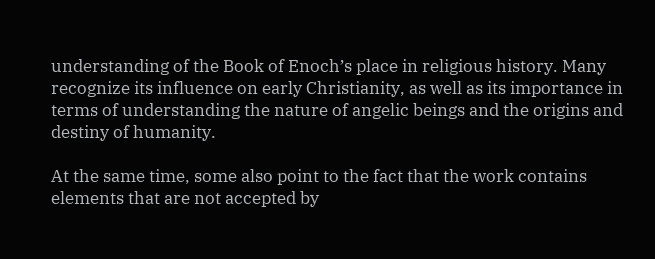understanding of the Book of Enoch’s place in religious history. Many recognize its influence on early Christianity, as well as its importance in terms of understanding the nature of angelic beings and the origins and destiny of humanity.

At the same time, some also point to the fact that the work contains elements that are not accepted by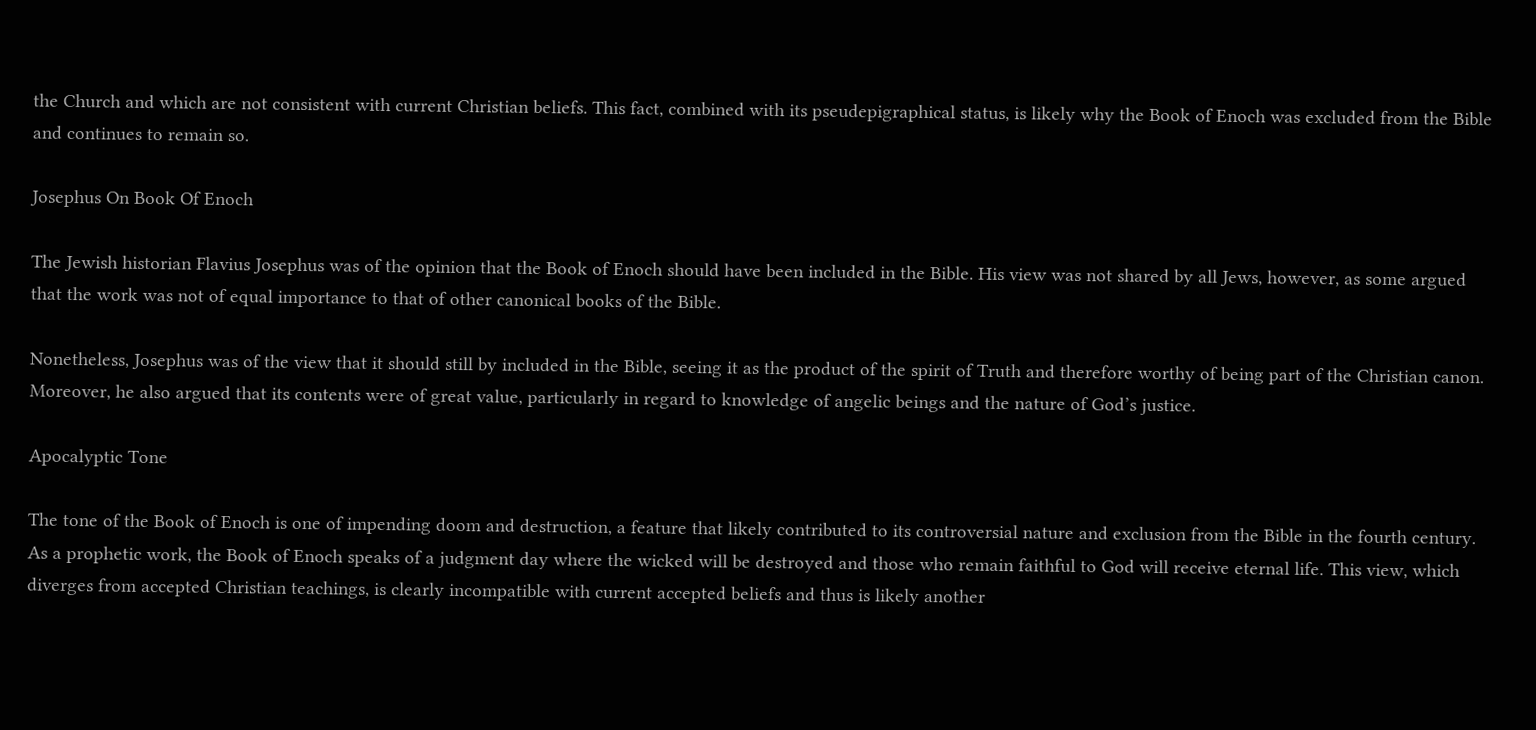the Church and which are not consistent with current Christian beliefs. This fact, combined with its pseudepigraphical status, is likely why the Book of Enoch was excluded from the Bible and continues to remain so.

Josephus On Book Of Enoch

The Jewish historian Flavius Josephus was of the opinion that the Book of Enoch should have been included in the Bible. His view was not shared by all Jews, however, as some argued that the work was not of equal importance to that of other canonical books of the Bible.

Nonetheless, Josephus was of the view that it should still by included in the Bible, seeing it as the product of the spirit of Truth and therefore worthy of being part of the Christian canon. Moreover, he also argued that its contents were of great value, particularly in regard to knowledge of angelic beings and the nature of God’s justice.

Apocalyptic Tone

The tone of the Book of Enoch is one of impending doom and destruction, a feature that likely contributed to its controversial nature and exclusion from the Bible in the fourth century. As a prophetic work, the Book of Enoch speaks of a judgment day where the wicked will be destroyed and those who remain faithful to God will receive eternal life. This view, which diverges from accepted Christian teachings, is clearly incompatible with current accepted beliefs and thus is likely another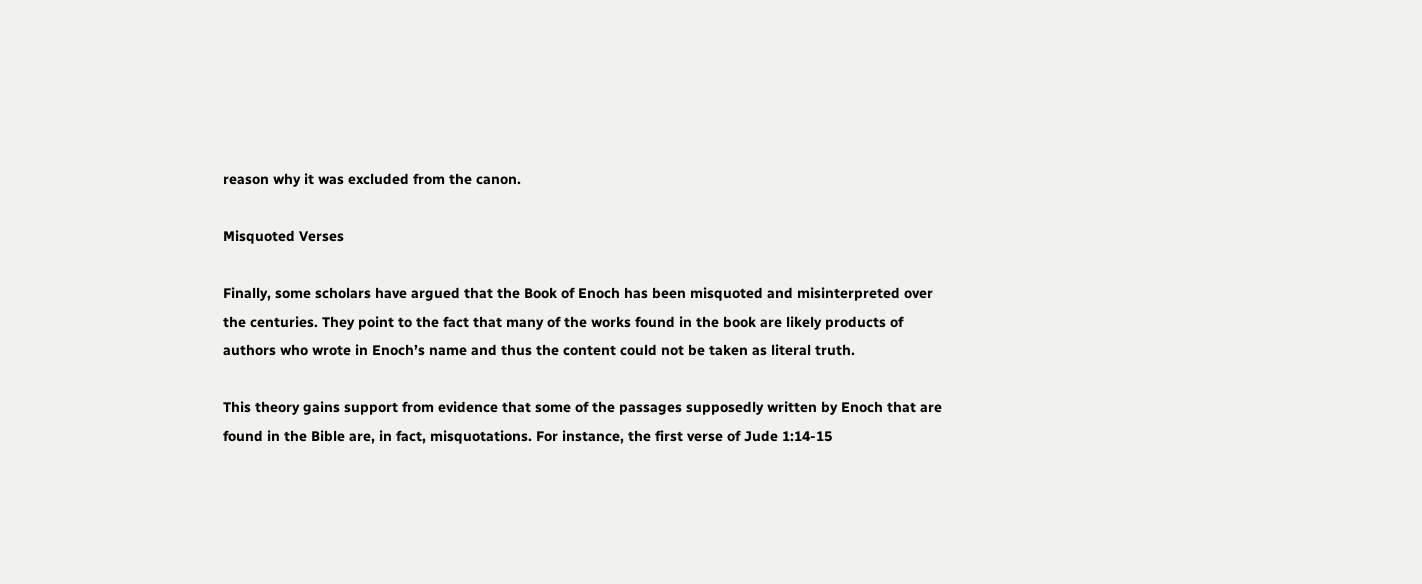reason why it was excluded from the canon.

Misquoted Verses

Finally, some scholars have argued that the Book of Enoch has been misquoted and misinterpreted over the centuries. They point to the fact that many of the works found in the book are likely products of authors who wrote in Enoch’s name and thus the content could not be taken as literal truth.

This theory gains support from evidence that some of the passages supposedly written by Enoch that are found in the Bible are, in fact, misquotations. For instance, the first verse of Jude 1:14-15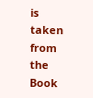is taken from the Book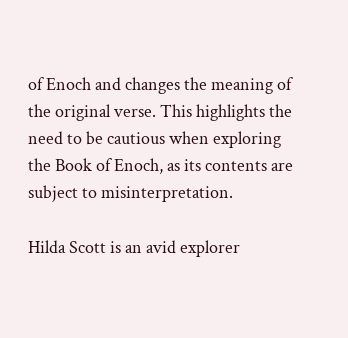of Enoch and changes the meaning of the original verse. This highlights the need to be cautious when exploring the Book of Enoch, as its contents are subject to misinterpretation.

Hilda Scott is an avid explorer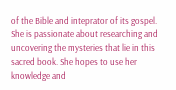of the Bible and inteprator of its gospel. She is passionate about researching and uncovering the mysteries that lie in this sacred book. She hopes to use her knowledge and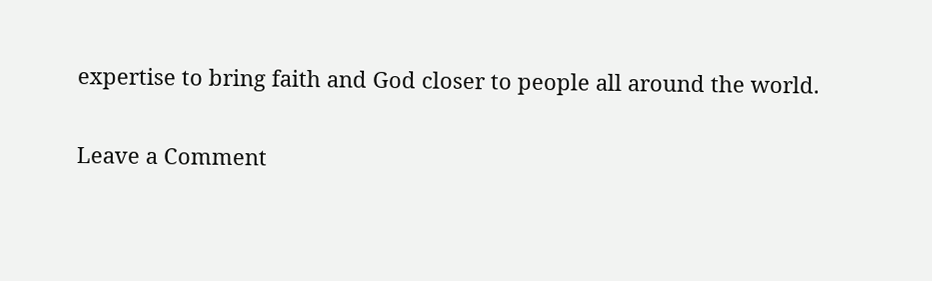expertise to bring faith and God closer to people all around the world.

Leave a Comment